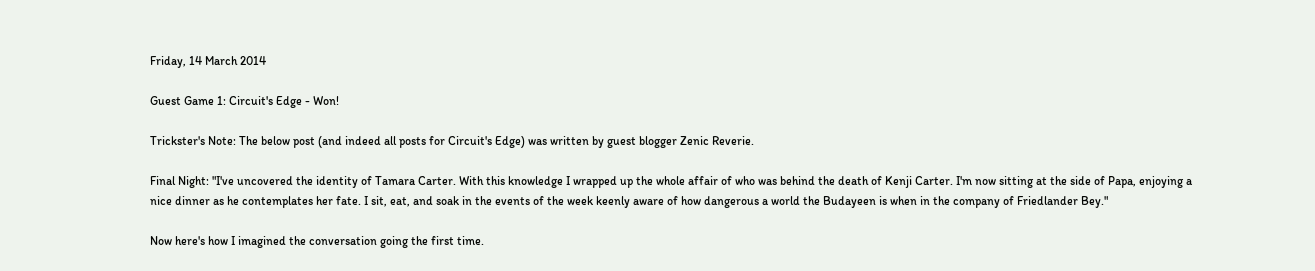Friday, 14 March 2014

Guest Game 1: Circuit's Edge - Won!

Trickster's Note: The below post (and indeed all posts for Circuit's Edge) was written by guest blogger Zenic Reverie.

Final Night: "I've uncovered the identity of Tamara Carter. With this knowledge I wrapped up the whole affair of who was behind the death of Kenji Carter. I'm now sitting at the side of Papa, enjoying a nice dinner as he contemplates her fate. I sit, eat, and soak in the events of the week keenly aware of how dangerous a world the Budayeen is when in the company of Friedlander Bey."

Now here's how I imagined the conversation going the first time.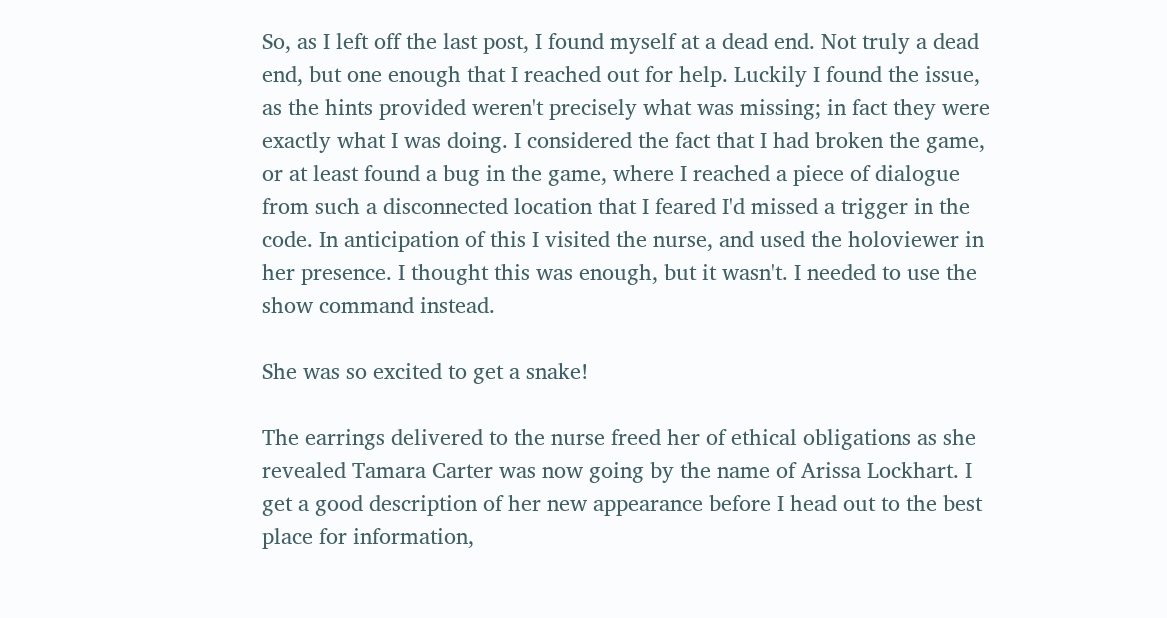So, as I left off the last post, I found myself at a dead end. Not truly a dead end, but one enough that I reached out for help. Luckily I found the issue, as the hints provided weren't precisely what was missing; in fact they were exactly what I was doing. I considered the fact that I had broken the game, or at least found a bug in the game, where I reached a piece of dialogue from such a disconnected location that I feared I'd missed a trigger in the code. In anticipation of this I visited the nurse, and used the holoviewer in her presence. I thought this was enough, but it wasn't. I needed to use the show command instead.

She was so excited to get a snake!

The earrings delivered to the nurse freed her of ethical obligations as she revealed Tamara Carter was now going by the name of Arissa Lockhart. I get a good description of her new appearance before I head out to the best place for information,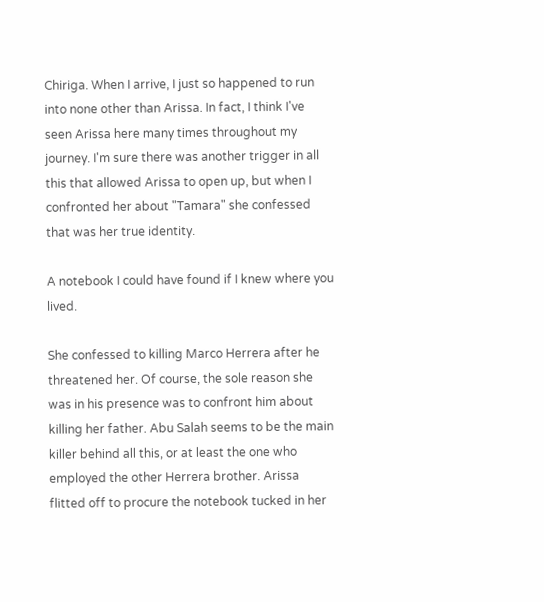Chiriga. When I arrive, I just so happened to run into none other than Arissa. In fact, I think I've seen Arissa here many times throughout my journey. I'm sure there was another trigger in all this that allowed Arissa to open up, but when I confronted her about "Tamara" she confessed that was her true identity.

A notebook I could have found if I knew where you lived.

She confessed to killing Marco Herrera after he threatened her. Of course, the sole reason she was in his presence was to confront him about killing her father. Abu Salah seems to be the main killer behind all this, or at least the one who employed the other Herrera brother. Arissa flitted off to procure the notebook tucked in her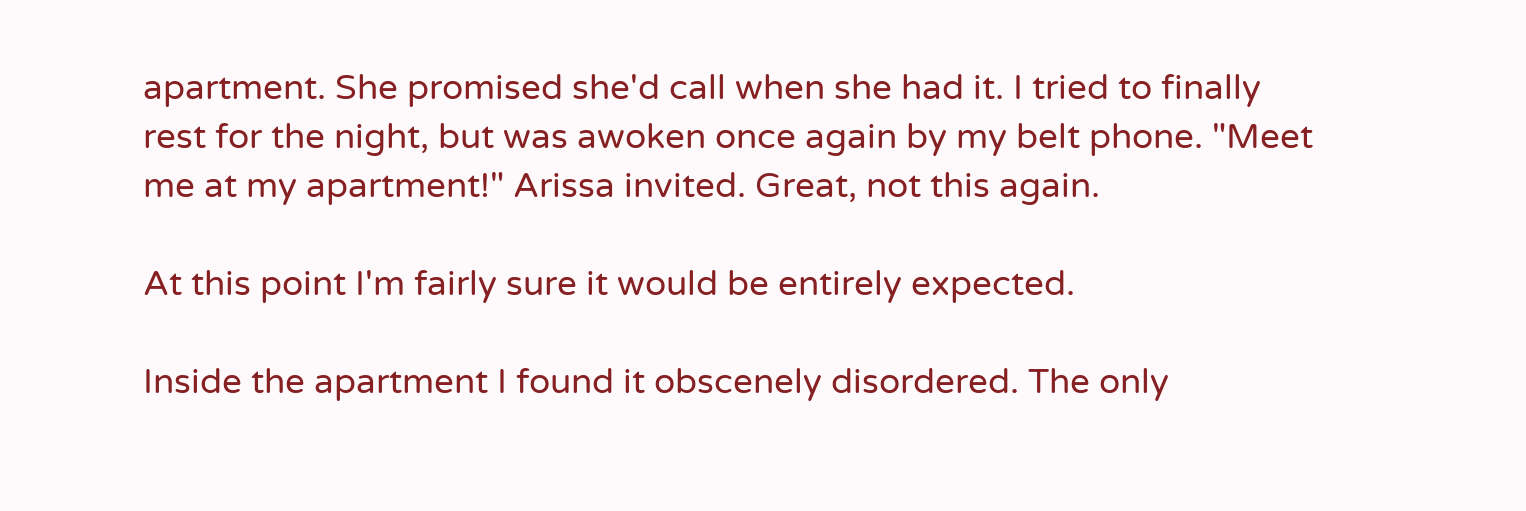apartment. She promised she'd call when she had it. I tried to finally rest for the night, but was awoken once again by my belt phone. "Meet me at my apartment!" Arissa invited. Great, not this again.

At this point I'm fairly sure it would be entirely expected.

Inside the apartment I found it obscenely disordered. The only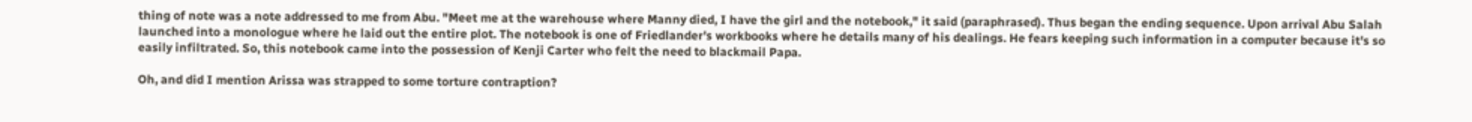thing of note was a note addressed to me from Abu. "Meet me at the warehouse where Manny died, I have the girl and the notebook," it said (paraphrased). Thus began the ending sequence. Upon arrival Abu Salah launched into a monologue where he laid out the entire plot. The notebook is one of Friedlander's workbooks where he details many of his dealings. He fears keeping such information in a computer because it's so easily infiltrated. So, this notebook came into the possession of Kenji Carter who felt the need to blackmail Papa.

Oh, and did I mention Arissa was strapped to some torture contraption?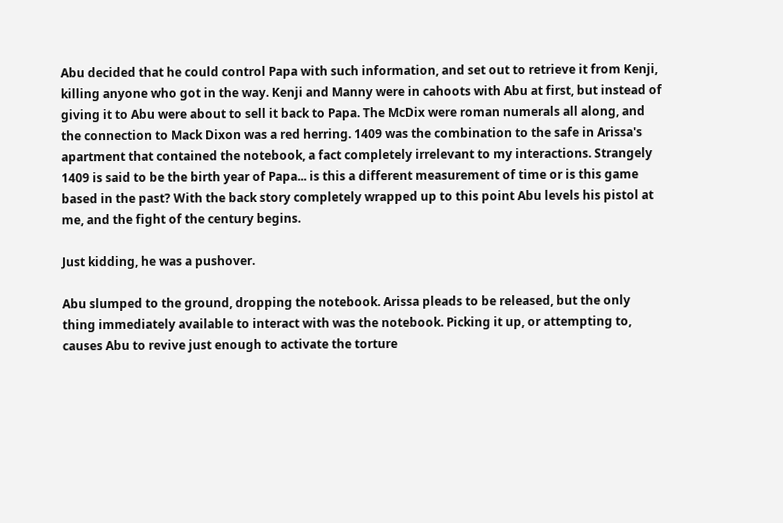Abu decided that he could control Papa with such information, and set out to retrieve it from Kenji, killing anyone who got in the way. Kenji and Manny were in cahoots with Abu at first, but instead of giving it to Abu were about to sell it back to Papa. The McDix were roman numerals all along, and the connection to Mack Dixon was a red herring. 1409 was the combination to the safe in Arissa's apartment that contained the notebook, a fact completely irrelevant to my interactions. Strangely 1409 is said to be the birth year of Papa... is this a different measurement of time or is this game based in the past? With the back story completely wrapped up to this point Abu levels his pistol at me, and the fight of the century begins.

Just kidding, he was a pushover.

Abu slumped to the ground, dropping the notebook. Arissa pleads to be released, but the only thing immediately available to interact with was the notebook. Picking it up, or attempting to, causes Abu to revive just enough to activate the torture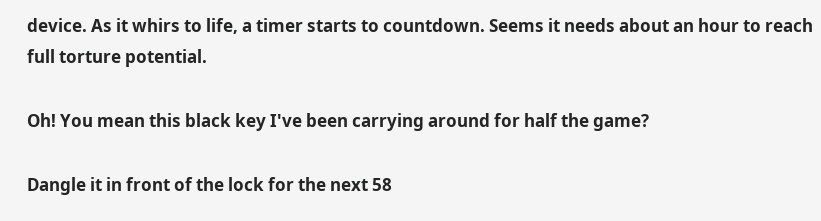device. As it whirs to life, a timer starts to countdown. Seems it needs about an hour to reach full torture potential.

Oh! You mean this black key I've been carrying around for half the game?

Dangle it in front of the lock for the next 58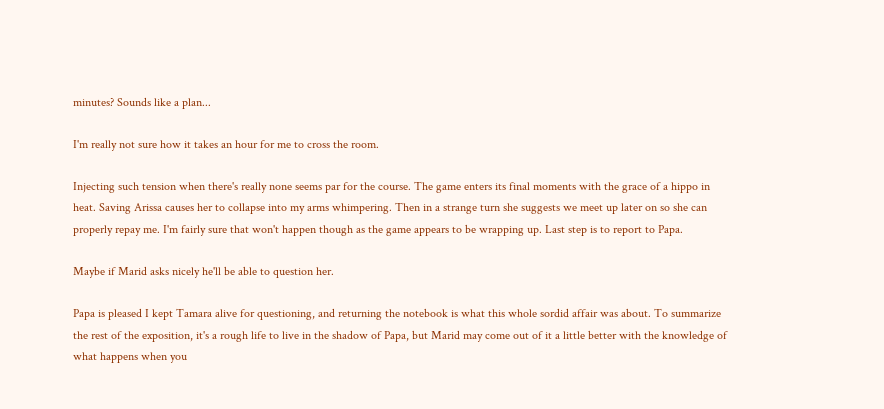minutes? Sounds like a plan...

I'm really not sure how it takes an hour for me to cross the room.

Injecting such tension when there's really none seems par for the course. The game enters its final moments with the grace of a hippo in heat. Saving Arissa causes her to collapse into my arms whimpering. Then in a strange turn she suggests we meet up later on so she can properly repay me. I'm fairly sure that won't happen though as the game appears to be wrapping up. Last step is to report to Papa.

Maybe if Marid asks nicely he'll be able to question her.

Papa is pleased I kept Tamara alive for questioning, and returning the notebook is what this whole sordid affair was about. To summarize the rest of the exposition, it's a rough life to live in the shadow of Papa, but Marid may come out of it a little better with the knowledge of what happens when you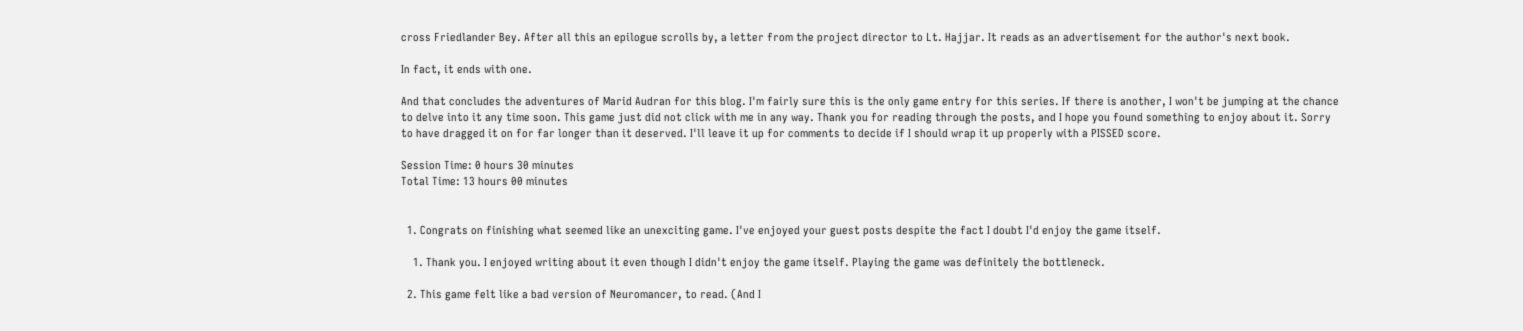cross Friedlander Bey. After all this an epilogue scrolls by, a letter from the project director to Lt. Hajjar. It reads as an advertisement for the author's next book.

In fact, it ends with one.

And that concludes the adventures of Marid Audran for this blog. I'm fairly sure this is the only game entry for this series. If there is another, I won't be jumping at the chance to delve into it any time soon. This game just did not click with me in any way. Thank you for reading through the posts, and I hope you found something to enjoy about it. Sorry to have dragged it on for far longer than it deserved. I'll leave it up for comments to decide if I should wrap it up properly with a PISSED score.

Session Time: 0 hours 30 minutes
Total Time: 13 hours 00 minutes


  1. Congrats on finishing what seemed like an unexciting game. I've enjoyed your guest posts despite the fact I doubt I'd enjoy the game itself.

    1. Thank you. I enjoyed writing about it even though I didn't enjoy the game itself. Playing the game was definitely the bottleneck.

  2. This game felt like a bad version of Neuromancer, to read. (And I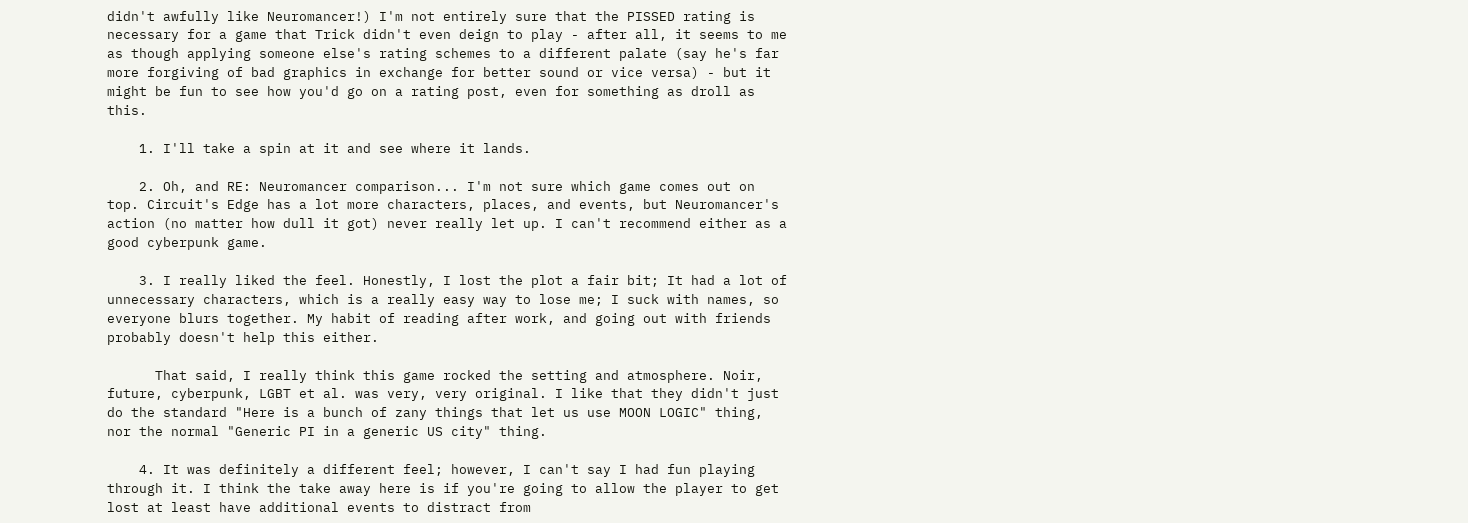didn't awfully like Neuromancer!) I'm not entirely sure that the PISSED rating is necessary for a game that Trick didn't even deign to play - after all, it seems to me as though applying someone else's rating schemes to a different palate (say he's far more forgiving of bad graphics in exchange for better sound or vice versa) - but it might be fun to see how you'd go on a rating post, even for something as droll as this.

    1. I'll take a spin at it and see where it lands.

    2. Oh, and RE: Neuromancer comparison... I'm not sure which game comes out on top. Circuit's Edge has a lot more characters, places, and events, but Neuromancer's action (no matter how dull it got) never really let up. I can't recommend either as a good cyberpunk game.

    3. I really liked the feel. Honestly, I lost the plot a fair bit; It had a lot of unnecessary characters, which is a really easy way to lose me; I suck with names, so everyone blurs together. My habit of reading after work, and going out with friends probably doesn't help this either.

      That said, I really think this game rocked the setting and atmosphere. Noir, future, cyberpunk, LGBT et al. was very, very original. I like that they didn't just do the standard "Here is a bunch of zany things that let us use MOON LOGIC" thing, nor the normal "Generic PI in a generic US city" thing.

    4. It was definitely a different feel; however, I can't say I had fun playing through it. I think the take away here is if you're going to allow the player to get lost at least have additional events to distract from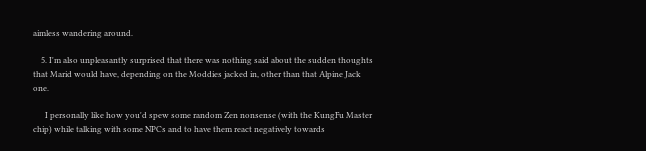aimless wandering around.

    5. I'm also unpleasantly surprised that there was nothing said about the sudden thoughts that Marid would have, depending on the Moddies jacked in, other than that Alpine Jack one.

      I personally like how you'd spew some random Zen nonsense (with the KungFu Master chip) while talking with some NPCs and to have them react negatively towards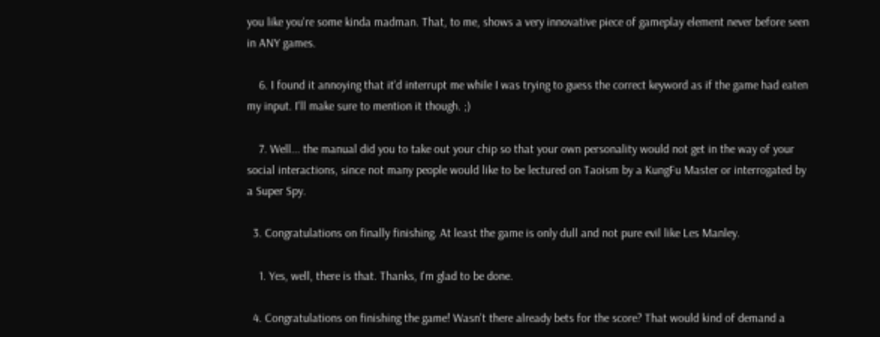you like you're some kinda madman. That, to me, shows a very innovative piece of gameplay element never before seen in ANY games.

    6. I found it annoying that it'd interrupt me while I was trying to guess the correct keyword as if the game had eaten my input. I'll make sure to mention it though. ;)

    7. Well... the manual did you to take out your chip so that your own personality would not get in the way of your social interactions, since not many people would like to be lectured on Taoism by a KungFu Master or interrogated by a Super Spy.

  3. Congratulations on finally finishing. At least the game is only dull and not pure evil like Les Manley.

    1. Yes, well, there is that. Thanks, I'm glad to be done.

  4. Congratulations on finishing the game! Wasn't there already bets for the score? That would kind of demand a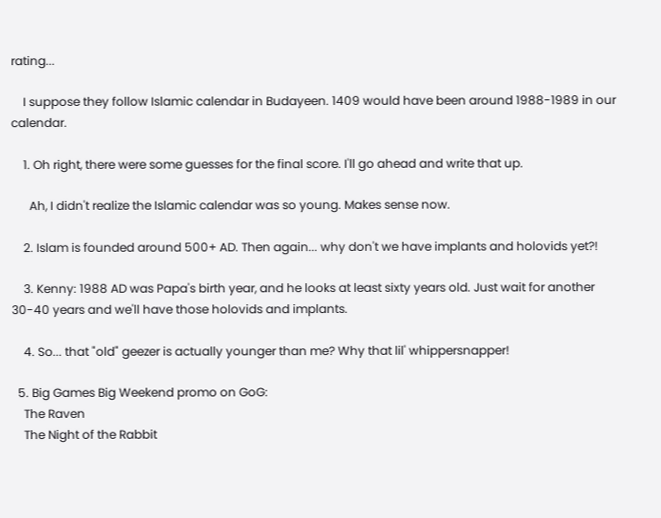rating...

    I suppose they follow Islamic calendar in Budayeen. 1409 would have been around 1988-1989 in our calendar.

    1. Oh right, there were some guesses for the final score. I'll go ahead and write that up.

      Ah, I didn't realize the Islamic calendar was so young. Makes sense now.

    2. Islam is founded around 500+ AD. Then again... why don't we have implants and holovids yet?!

    3. Kenny: 1988 AD was Papa's birth year, and he looks at least sixty years old. Just wait for another 30-40 years and we'll have those holovids and implants.

    4. So... that "old" geezer is actually younger than me? Why that lil' whippersnapper!

  5. Big Games Big Weekend promo on GoG:
    The Raven
    The Night of the Rabbit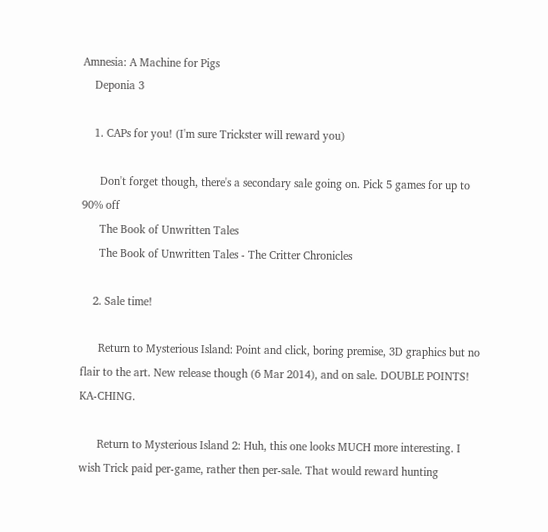Amnesia: A Machine for Pigs
    Deponia 3

    1. CAPs for you! (I'm sure Trickster will reward you)

      Don't forget though, there's a secondary sale going on. Pick 5 games for up to 90% off
      The Book of Unwritten Tales
      The Book of Unwritten Tales - The Critter Chronicles

    2. Sale time!

      Return to Mysterious Island: Point and click, boring premise, 3D graphics but no flair to the art. New release though (6 Mar 2014), and on sale. DOUBLE POINTS! KA-CHING.

      Return to Mysterious Island 2: Huh, this one looks MUCH more interesting. I wish Trick paid per-game, rather then per-sale. That would reward hunting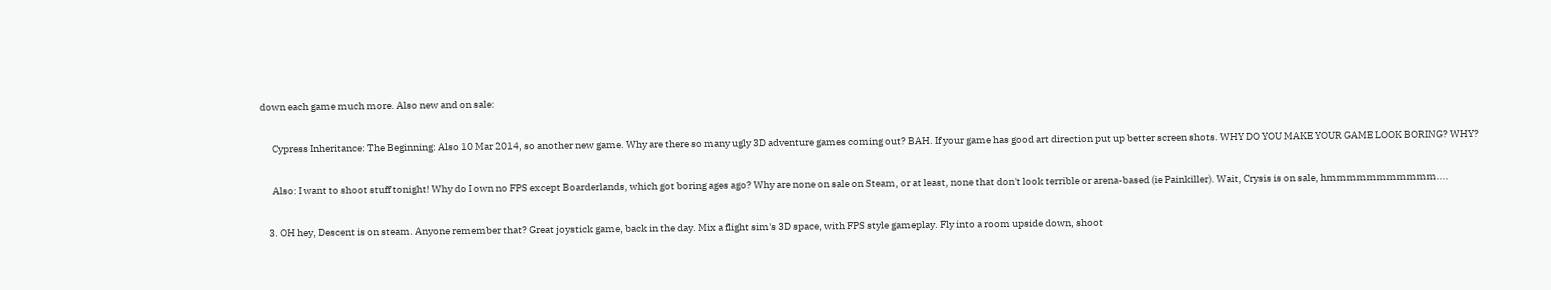down each game much more. Also new and on sale:

      Cypress Inheritance: The Beginning: Also 10 Mar 2014, so another new game. Why are there so many ugly 3D adventure games coming out? BAH. If your game has good art direction put up better screen shots. WHY DO YOU MAKE YOUR GAME LOOK BORING? WHY?

      Also: I want to shoot stuff tonight! Why do I own no FPS except Boarderlands, which got boring ages ago? Why are none on sale on Steam, or at least, none that don't look terrible or arena-based (ie Painkiller). Wait, Crysis is on sale, hmmmmmmmmmmm....

    3. OH hey, Descent is on steam. Anyone remember that? Great joystick game, back in the day. Mix a flight sim's 3D space, with FPS style gameplay. Fly into a room upside down, shoot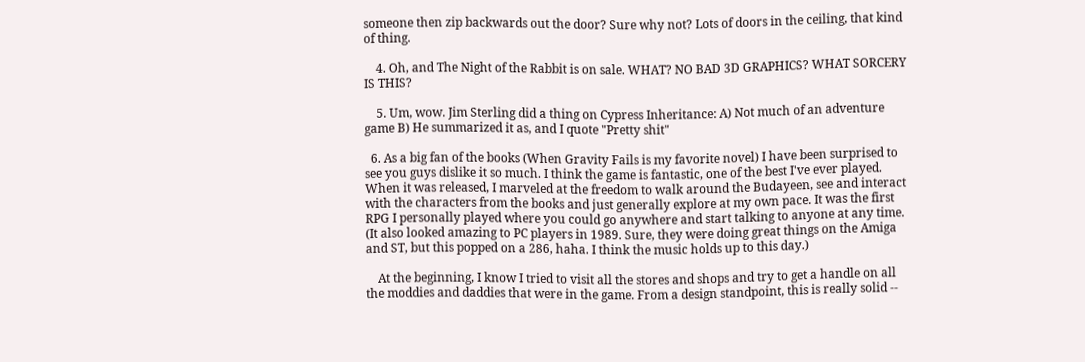someone then zip backwards out the door? Sure why not? Lots of doors in the ceiling, that kind of thing.

    4. Oh, and The Night of the Rabbit is on sale. WHAT? NO BAD 3D GRAPHICS? WHAT SORCERY IS THIS?

    5. Um, wow. Jim Sterling did a thing on Cypress Inheritance: A) Not much of an adventure game B) He summarized it as, and I quote "Pretty shit"

  6. As a big fan of the books (When Gravity Fails is my favorite novel) I have been surprised to see you guys dislike it so much. I think the game is fantastic, one of the best I've ever played. When it was released, I marveled at the freedom to walk around the Budayeen, see and interact with the characters from the books and just generally explore at my own pace. It was the first RPG I personally played where you could go anywhere and start talking to anyone at any time. (It also looked amazing to PC players in 1989. Sure, they were doing great things on the Amiga and ST, but this popped on a 286, haha. I think the music holds up to this day.)

    At the beginning, I know I tried to visit all the stores and shops and try to get a handle on all the moddies and daddies that were in the game. From a design standpoint, this is really solid --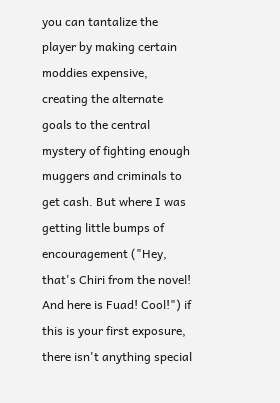you can tantalize the player by making certain moddies expensive, creating the alternate goals to the central mystery of fighting enough muggers and criminals to get cash. But where I was getting little bumps of encouragement ("Hey, that's Chiri from the novel! And here is Fuad! Cool!") if this is your first exposure, there isn't anything special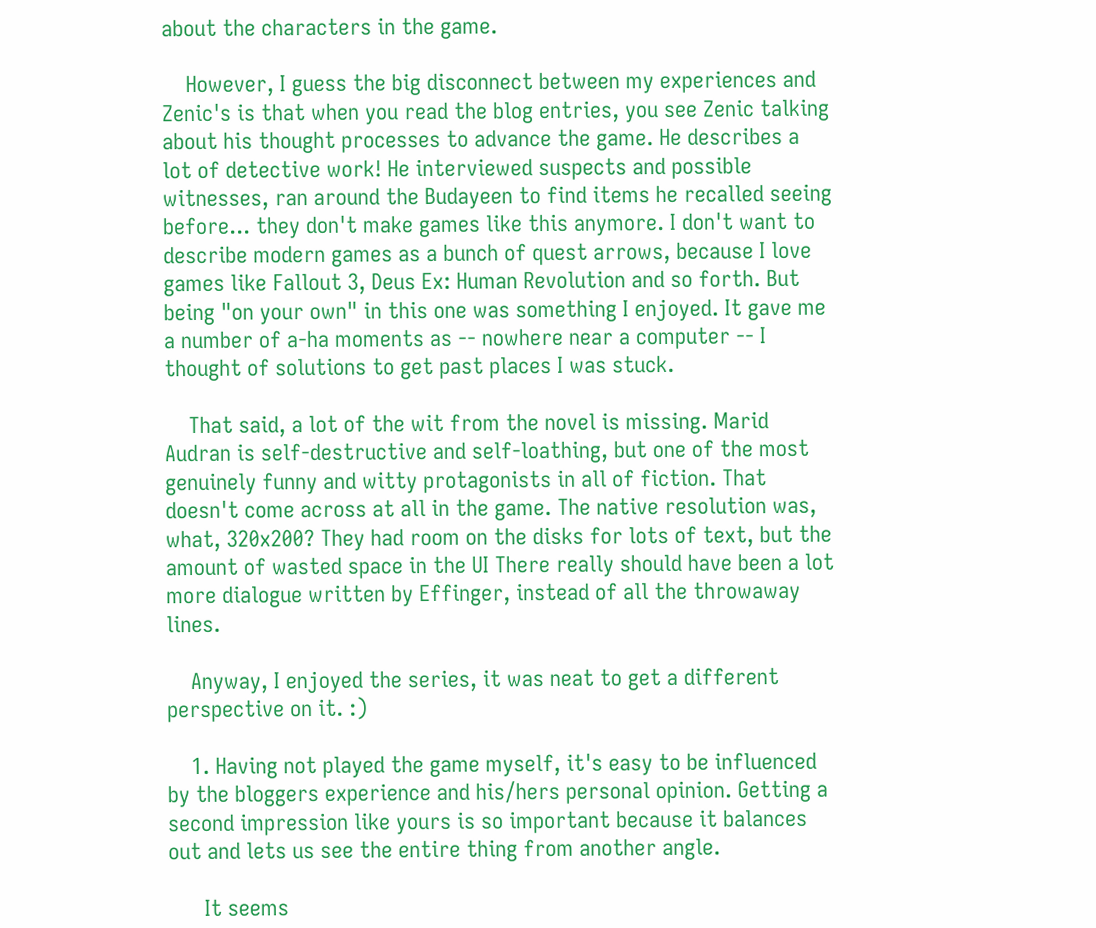about the characters in the game.

    However, I guess the big disconnect between my experiences and Zenic's is that when you read the blog entries, you see Zenic talking about his thought processes to advance the game. He describes a lot of detective work! He interviewed suspects and possible witnesses, ran around the Budayeen to find items he recalled seeing before... they don't make games like this anymore. I don't want to describe modern games as a bunch of quest arrows, because I love games like Fallout 3, Deus Ex: Human Revolution and so forth. But being "on your own" in this one was something I enjoyed. It gave me a number of a-ha moments as -- nowhere near a computer -- I thought of solutions to get past places I was stuck.

    That said, a lot of the wit from the novel is missing. Marid Audran is self-destructive and self-loathing, but one of the most genuinely funny and witty protagonists in all of fiction. That doesn't come across at all in the game. The native resolution was, what, 320x200? They had room on the disks for lots of text, but the amount of wasted space in the UI There really should have been a lot more dialogue written by Effinger, instead of all the throwaway lines.

    Anyway, I enjoyed the series, it was neat to get a different perspective on it. :)

    1. Having not played the game myself, it's easy to be influenced by the bloggers experience and his/hers personal opinion. Getting a second impression like yours is so important because it balances out and lets us see the entire thing from another angle.

      It seems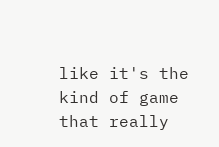like it's the kind of game that really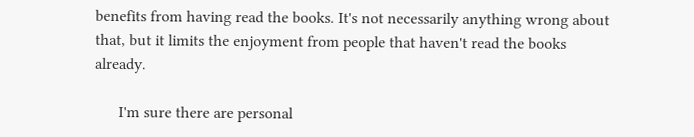benefits from having read the books. It's not necessarily anything wrong about that, but it limits the enjoyment from people that haven't read the books already.

      I'm sure there are personal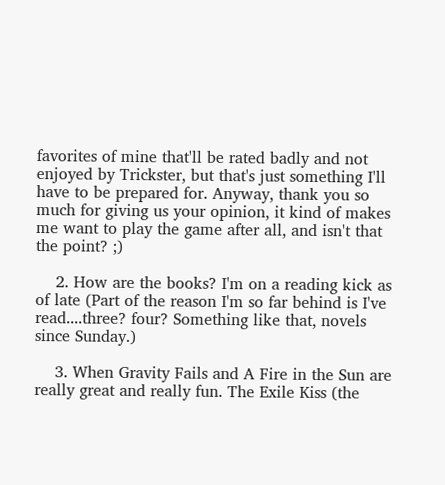favorites of mine that'll be rated badly and not enjoyed by Trickster, but that's just something I'll have to be prepared for. Anyway, thank you so much for giving us your opinion, it kind of makes me want to play the game after all, and isn't that the point? ;)

    2. How are the books? I'm on a reading kick as of late (Part of the reason I'm so far behind is I've read....three? four? Something like that, novels since Sunday.)

    3. When Gravity Fails and A Fire in the Sun are really great and really fun. The Exile Kiss (the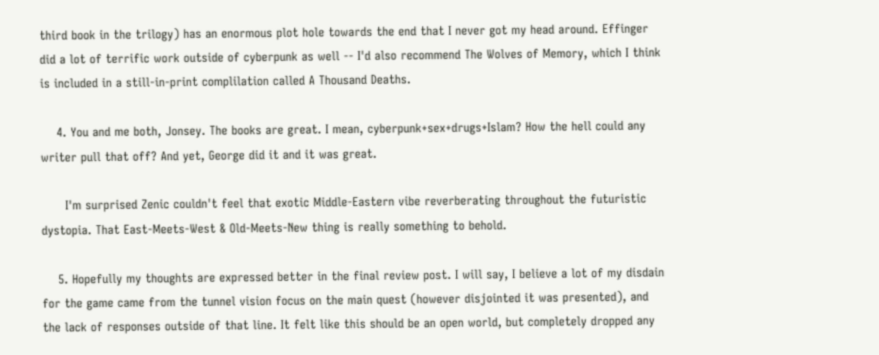third book in the trilogy) has an enormous plot hole towards the end that I never got my head around. Effinger did a lot of terrific work outside of cyberpunk as well -- I'd also recommend The Wolves of Memory, which I think is included in a still-in-print complilation called A Thousand Deaths.

    4. You and me both, Jonsey. The books are great. I mean, cyberpunk+sex+drugs+Islam? How the hell could any writer pull that off? And yet, George did it and it was great.

      I'm surprised Zenic couldn't feel that exotic Middle-Eastern vibe reverberating throughout the futuristic dystopia. That East-Meets-West & Old-Meets-New thing is really something to behold.

    5. Hopefully my thoughts are expressed better in the final review post. I will say, I believe a lot of my disdain for the game came from the tunnel vision focus on the main quest (however disjointed it was presented), and the lack of responses outside of that line. It felt like this should be an open world, but completely dropped any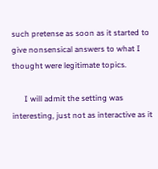such pretense as soon as it started to give nonsensical answers to what I thought were legitimate topics.

      I will admit the setting was interesting, just not as interactive as it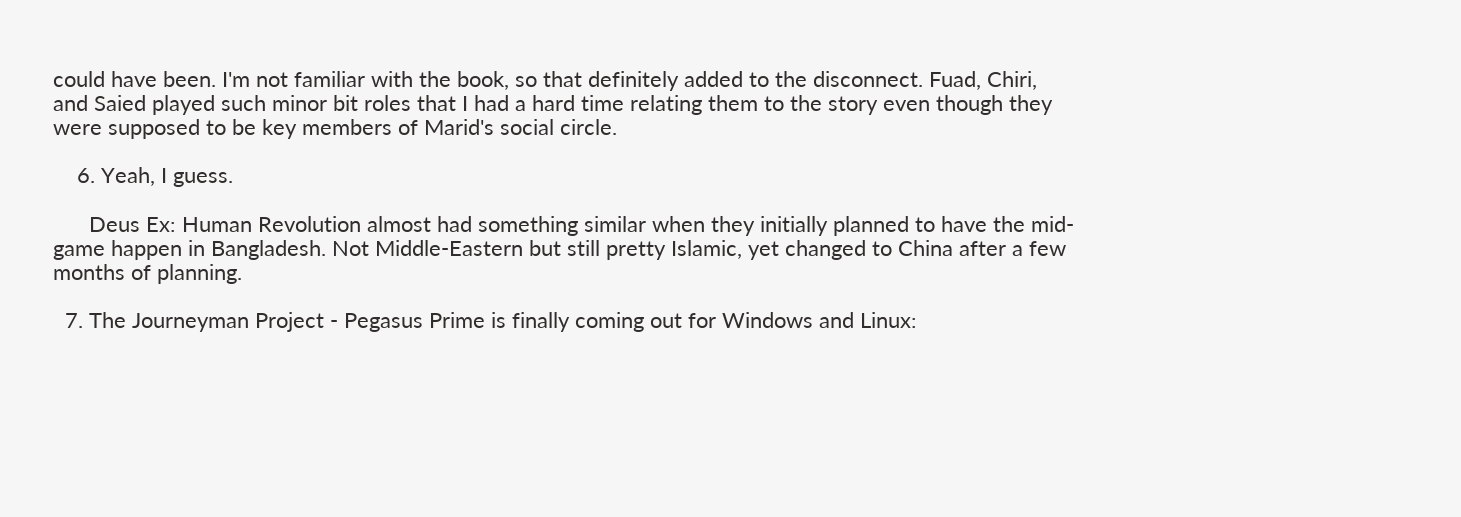could have been. I'm not familiar with the book, so that definitely added to the disconnect. Fuad, Chiri, and Saied played such minor bit roles that I had a hard time relating them to the story even though they were supposed to be key members of Marid's social circle.

    6. Yeah, I guess.

      Deus Ex: Human Revolution almost had something similar when they initially planned to have the mid-game happen in Bangladesh. Not Middle-Eastern but still pretty Islamic, yet changed to China after a few months of planning.

  7. The Journeyman Project - Pegasus Prime is finally coming out for Windows and Linux: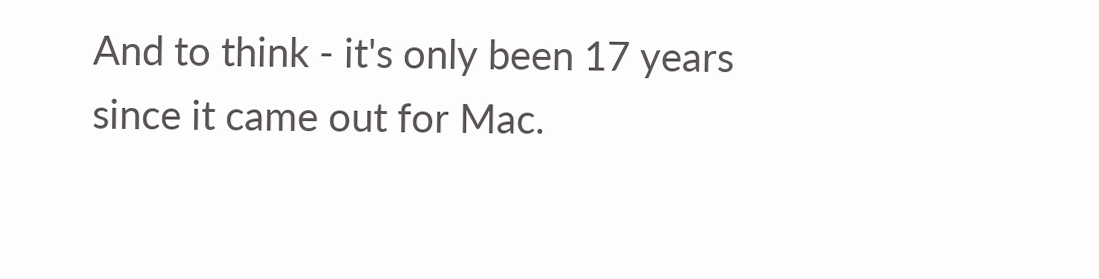And to think - it's only been 17 years since it came out for Mac.